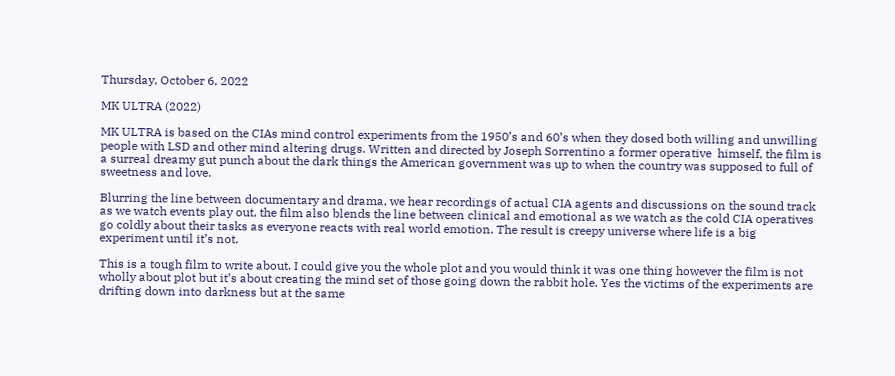Thursday, October 6, 2022

MK ULTRA (2022)

MK ULTRA is based on the CIAs mind control experiments from the 1950’s and 60’s when they dosed both willing and unwilling people with LSD and other mind altering drugs. Written and directed by Joseph Sorrentino a former operative  himself, the film is a surreal dreamy gut punch about the dark things the American government was up to when the country was supposed to full of sweetness and love.

Blurring the line between documentary and drama, we hear recordings of actual CIA agents and discussions on the sound track as we watch events play out, the film also blends the line between clinical and emotional as we watch as the cold CIA operatives go coldly about their tasks as everyone reacts with real world emotion. The result is creepy universe where life is a big experiment until it’s not.

This is a tough film to write about. I could give you the whole plot and you would think it was one thing however the film is not wholly about plot but it’s about creating the mind set of those going down the rabbit hole. Yes the victims of the experiments are drifting down into darkness but at the same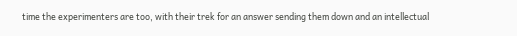time the experimenters are too, with their trek for an answer sending them down and an intellectual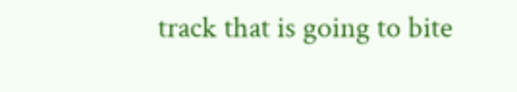track that is going to bite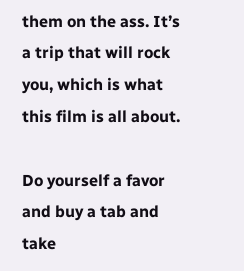them on the ass. It’s a trip that will rock you, which is what this film is all about.

Do yourself a favor and buy a tab and take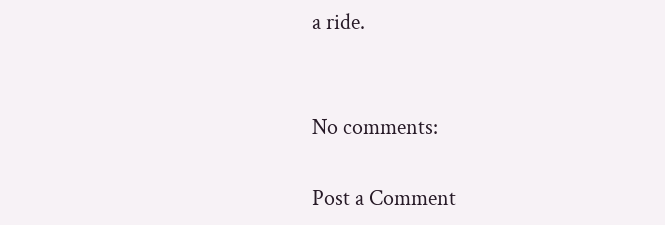a ride.


No comments:

Post a Comment